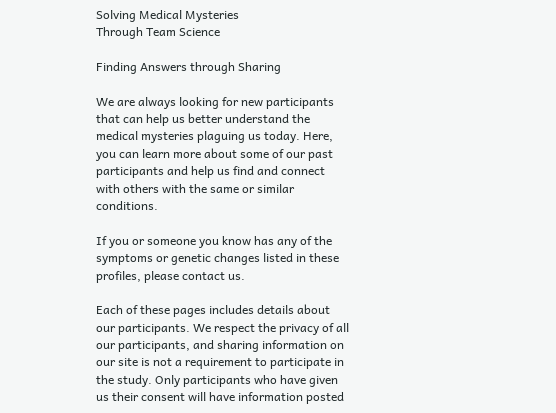Solving Medical Mysteries
Through Team Science

Finding Answers through Sharing

We are always looking for new participants that can help us better understand the medical mysteries plaguing us today. Here, you can learn more about some of our past participants and help us find and connect with others with the same or similar conditions.

If you or someone you know has any of the symptoms or genetic changes listed in these profiles, please contact us.

Each of these pages includes details about our participants. We respect the privacy of all our participants, and sharing information on our site is not a requirement to participate in the study. Only participants who have given us their consent will have information posted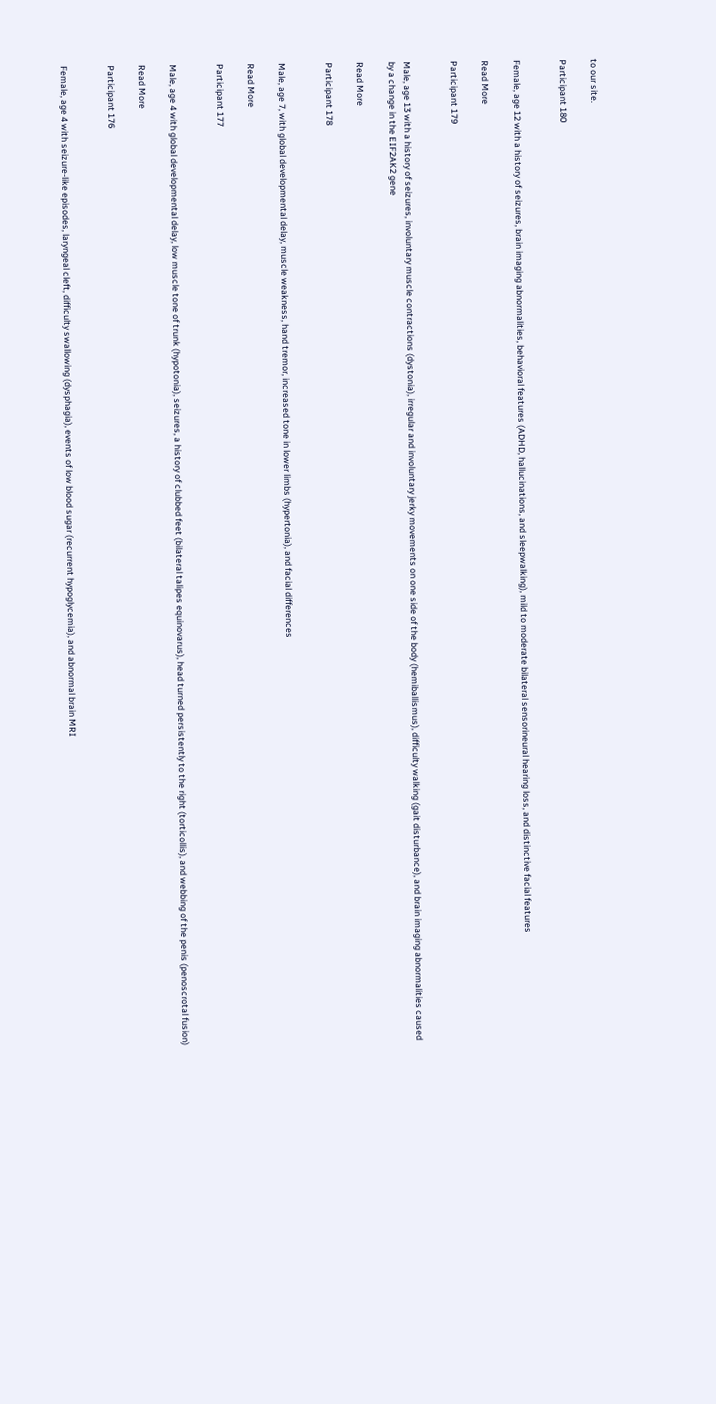to our site.

Participant 180


Female, age 12 with a history of seizures, brain imaging abnormalities, behavioral features (ADHD, hallucinations, and sleepwalking), mild to moderate bilateral sensorineural hearing loss, and distinctive facial features

Read More

Participant 179


Male, age 13 with a history of seizures, involuntary muscle contractions (dystonia), irregular and involuntary jerky movements on one side of the body (hemiballismus), difficulty walking (gait disturbance), and brain imaging abnormalities caused by a change in the EIF2AK2 gene

Read More

Participant 178


Male, age 7, with global developmental delay, muscle weakness, hand tremor, increased tone in lower limbs (hypertonia), and facial differences

Read More

Participant 177


Male, age 4 with global developmental delay, low muscle tone of trunk (hypotonia), seizures, a history of clubbed feet (bilateral talipes equinovarus), head turned persistently to the right (torticollis), and webbing of the penis (penoscrotal fusion)

Read More

Participant 176


Female, age 4 with seizure-like episodes, laryngeal cleft, difficulty swallowing (dysphagia), events of low blood sugar (recurrent hypoglycemia), and abnormal brain MRI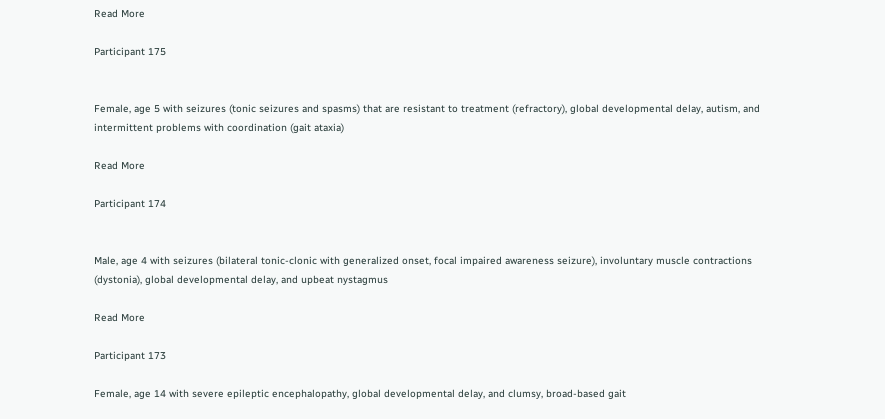Read More

Participant 175


Female, age 5 with seizures (tonic seizures and spasms) that are resistant to treatment (refractory), global developmental delay, autism, and intermittent problems with coordination (gait ataxia)

Read More

Participant 174


Male, age 4 with seizures (bilateral tonic-clonic with generalized onset, focal impaired awareness seizure), involuntary muscle contractions (dystonia), global developmental delay, and upbeat nystagmus

Read More

Participant 173

Female, age 14 with severe epileptic encephalopathy, global developmental delay, and clumsy, broad-based gait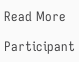Read More

Participant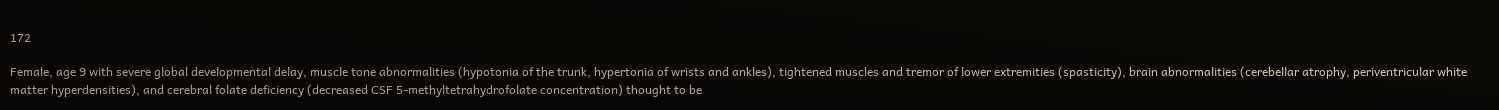172

Female, age 9 with severe global developmental delay, muscle tone abnormalities (hypotonia of the trunk, hypertonia of wrists and ankles), tightened muscles and tremor of lower extremities (spasticity), brain abnormalities (cerebellar atrophy, periventricular white matter hyperdensities), and cerebral folate deficiency (decreased CSF 5-methyltetrahydrofolate concentration) thought to be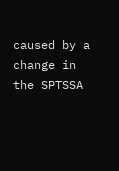caused by a change in the SPTSSA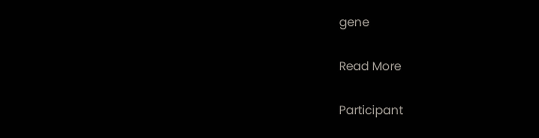gene

Read More

Participant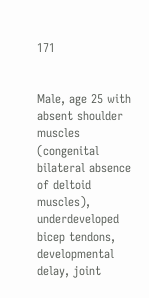171


Male, age 25 with absent shoulder muscles (congenital bilateral absence of deltoid muscles), underdeveloped bicep tendons, developmental delay, joint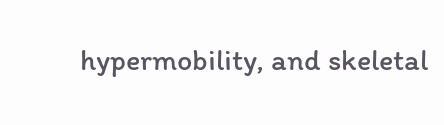hypermobility, and skeletal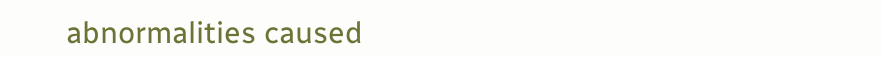abnormalities caused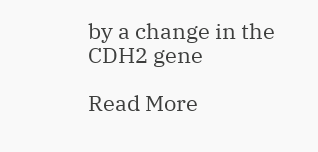by a change in the CDH2 gene

Read More